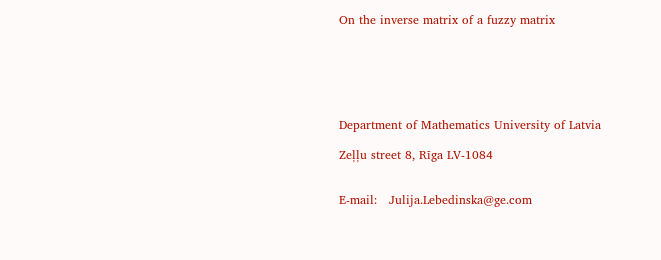On the inverse matrix of a fuzzy matrix






Department of Mathematics University of Latvia

Zeļļu street 8, Rīga LV-1084


E-mail:   Julija.Lebedinska@ge.com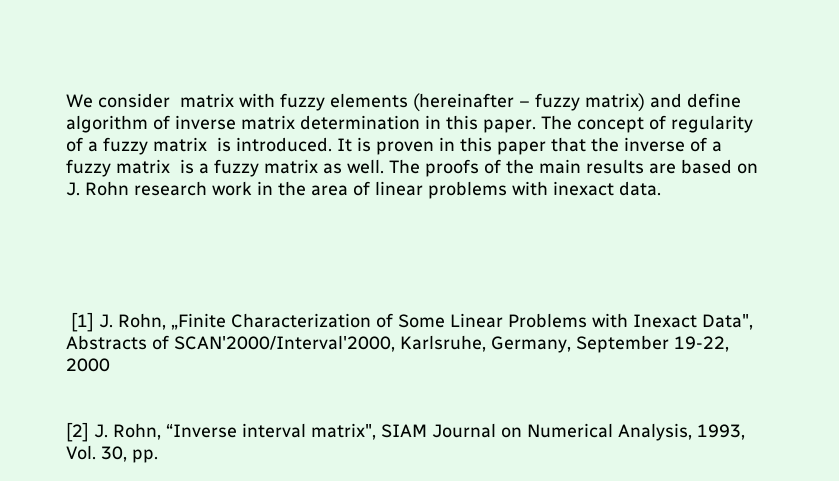We consider  matrix with fuzzy elements (hereinafter – fuzzy matrix) and define algorithm of inverse matrix determination in this paper. The concept of regularity  of a fuzzy matrix  is introduced. It is proven in this paper that the inverse of a fuzzy matrix  is a fuzzy matrix as well. The proofs of the main results are based on J. Rohn research work in the area of linear problems with inexact data.





 [1] J. Rohn, „Finite Characterization of Some Linear Problems with Inexact Data", Abstracts of SCAN'2000/Interval'2000, Karlsruhe, Germany, September 19-22, 2000


[2] J. Rohn, “Inverse interval matrix", SIAM Journal on Numerical Analysis, 1993, Vol. 30, pp.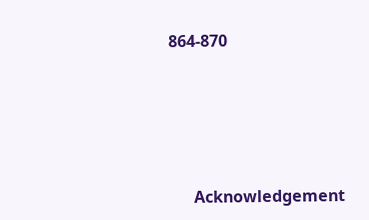864-870







      Acknowledgement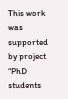This work was supported by project “PhD students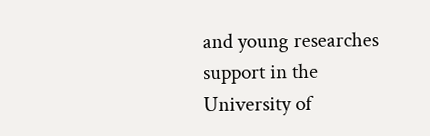and young researches support in the University of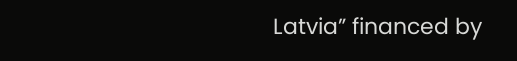Latvia” financed by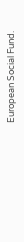European Social Fund.